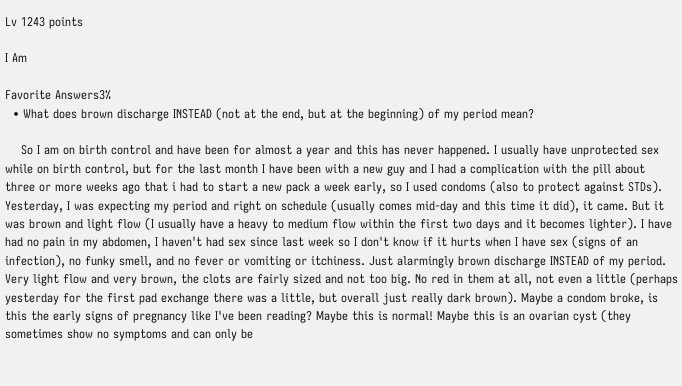Lv 1243 points

I Am

Favorite Answers3%
  • What does brown discharge INSTEAD (not at the end, but at the beginning) of my period mean?

    So I am on birth control and have been for almost a year and this has never happened. I usually have unprotected sex while on birth control, but for the last month I have been with a new guy and I had a complication with the pill about three or more weeks ago that i had to start a new pack a week early, so I used condoms (also to protect against STDs). Yesterday, I was expecting my period and right on schedule (usually comes mid-day and this time it did), it came. But it was brown and light flow (I usually have a heavy to medium flow within the first two days and it becomes lighter). I have had no pain in my abdomen, I haven't had sex since last week so I don't know if it hurts when I have sex (signs of an infection), no funky smell, and no fever or vomiting or itchiness. Just alarmingly brown discharge INSTEAD of my period. Very light flow and very brown, the clots are fairly sized and not too big. No red in them at all, not even a little (perhaps yesterday for the first pad exchange there was a little, but overall just really dark brown). Maybe a condom broke, is this the early signs of pregnancy like I've been reading? Maybe this is normal! Maybe this is an ovarian cyst (they sometimes show no symptoms and can only be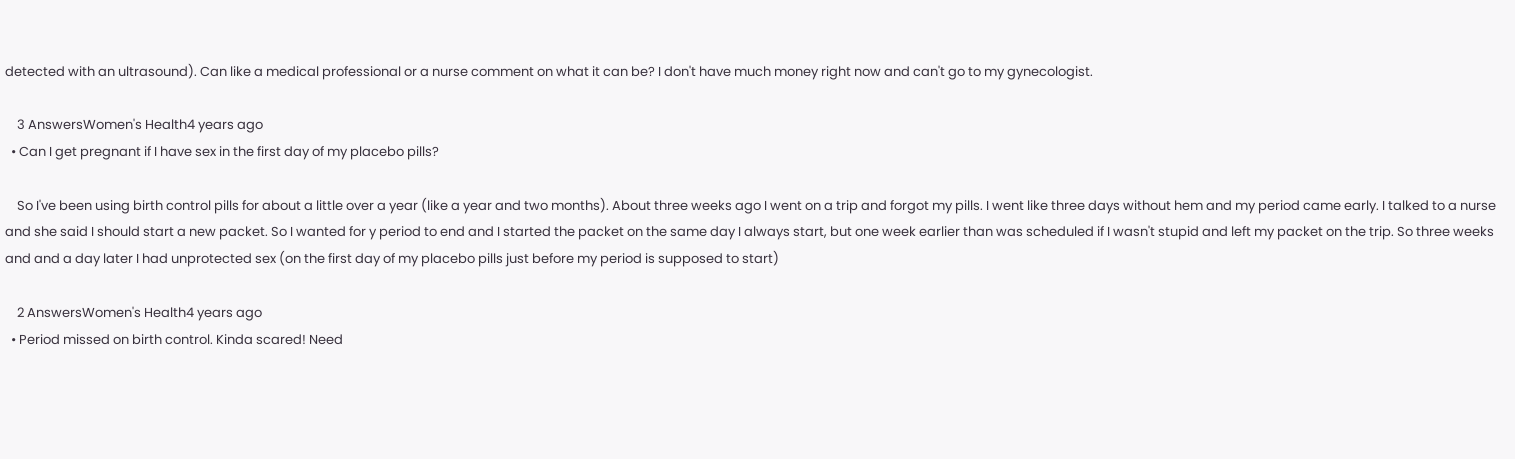detected with an ultrasound). Can like a medical professional or a nurse comment on what it can be? I don't have much money right now and can't go to my gynecologist.

    3 AnswersWomen's Health4 years ago
  • Can I get pregnant if I have sex in the first day of my placebo pills?

    So I've been using birth control pills for about a little over a year (like a year and two months). About three weeks ago I went on a trip and forgot my pills. I went like three days without hem and my period came early. I talked to a nurse and she said I should start a new packet. So I wanted for y period to end and I started the packet on the same day I always start, but one week earlier than was scheduled if I wasn't stupid and left my packet on the trip. So three weeks and and a day later I had unprotected sex (on the first day of my placebo pills just before my period is supposed to start)

    2 AnswersWomen's Health4 years ago
  • Period missed on birth control. Kinda scared! Need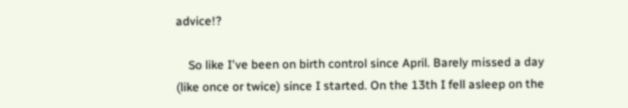advice!?

    So like I've been on birth control since April. Barely missed a day (like once or twice) since I started. On the 13th I fell asleep on the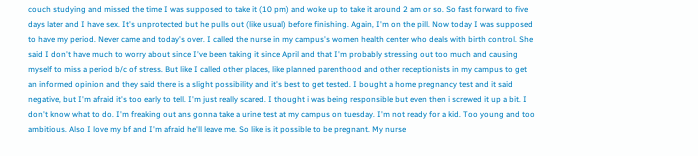couch studying and missed the time I was supposed to take it (10 pm) and woke up to take it around 2 am or so. So fast forward to five days later and I have sex. It's unprotected but he pulls out (like usual) before finishing. Again, I'm on the pill. Now today I was supposed to have my period. Never came and today's over. I called the nurse in my campus's women health center who deals with birth control. She said I don't have much to worry about since I've been taking it since April and that I'm probably stressing out too much and causing myself to miss a period b/c of stress. But like I called other places, like planned parenthood and other receptionists in my campus to get an informed opinion and they said there is a slight possibility and it's best to get tested. I bought a home pregnancy test and it said negative, but I'm afraid it's too early to tell. I'm just really scared. I thought i was being responsible but even then i screwed it up a bit. I don't know what to do. I'm freaking out ans gonna take a urine test at my campus on tuesday. I'm not ready for a kid. Too young and too ambitious. Also I love my bf and I'm afraid he'll leave me. So like is it possible to be pregnant. My nurse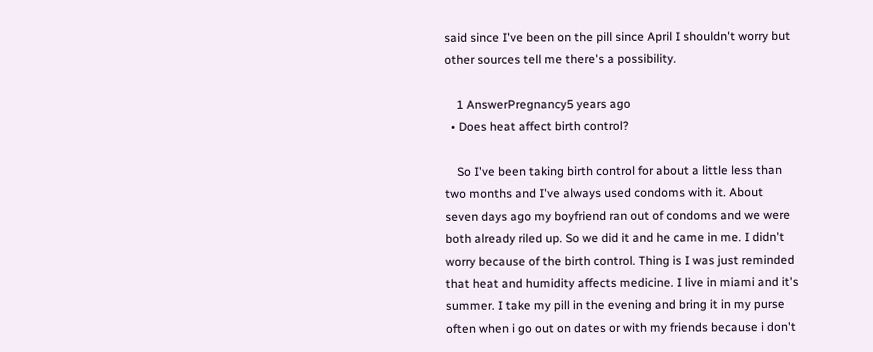said since I've been on the pill since April I shouldn't worry but other sources tell me there's a possibility.

    1 AnswerPregnancy5 years ago
  • Does heat affect birth control?

    So I've been taking birth control for about a little less than two months and I've always used condoms with it. About seven days ago my boyfriend ran out of condoms and we were both already riled up. So we did it and he came in me. I didn't worry because of the birth control. Thing is I was just reminded that heat and humidity affects medicine. I live in miami and it's summer. I take my pill in the evening and bring it in my purse often when i go out on dates or with my friends because i don't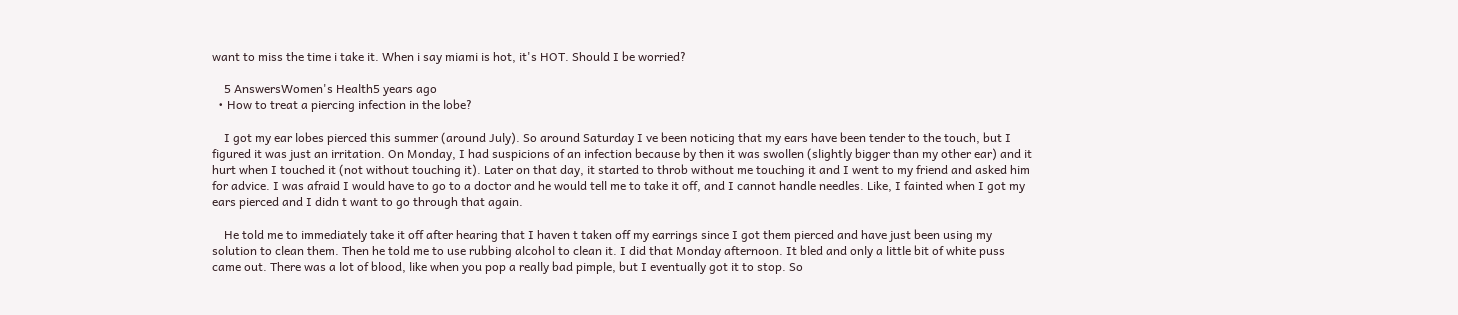want to miss the time i take it. When i say miami is hot, it's HOT. Should I be worried?

    5 AnswersWomen's Health5 years ago
  • How to treat a piercing infection in the lobe?

    I got my ear lobes pierced this summer (around July). So around Saturday I ve been noticing that my ears have been tender to the touch, but I figured it was just an irritation. On Monday, I had suspicions of an infection because by then it was swollen (slightly bigger than my other ear) and it hurt when I touched it (not without touching it). Later on that day, it started to throb without me touching it and I went to my friend and asked him for advice. I was afraid I would have to go to a doctor and he would tell me to take it off, and I cannot handle needles. Like, I fainted when I got my ears pierced and I didn t want to go through that again.

    He told me to immediately take it off after hearing that I haven t taken off my earrings since I got them pierced and have just been using my solution to clean them. Then he told me to use rubbing alcohol to clean it. I did that Monday afternoon. It bled and only a little bit of white puss came out. There was a lot of blood, like when you pop a really bad pimple, but I eventually got it to stop. So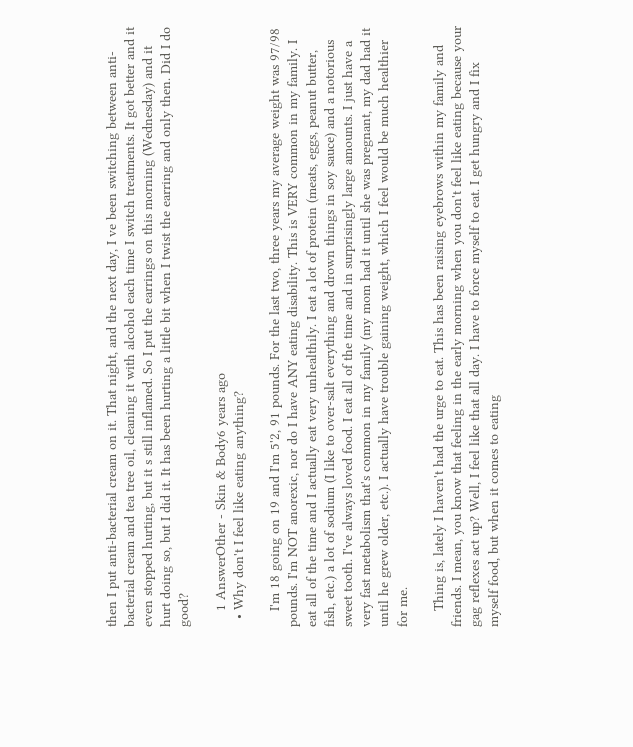then I put anti-bacterial cream on it. That night, and the next day, I ve been switching between anti-bacterial cream and tea tree oil, cleaning it with alcohol each time I switch treatments. It got better and it even stopped hurting, but it s still inflamed. So I put the earrings on this morning (Wednesday) and it hurt doing so, but I did it. It has been hurting a little bit when I twist the earring and only then. Did I do good?

    1 AnswerOther - Skin & Body6 years ago
  • Why don't I feel like eating anything?

    I'm 18 going on 19 and I'm 5'2, 91 pounds. For the last two, three years my average weight was 97/98 pounds. I'm NOT anorexic, nor do I have ANY eating disability. This is VERY common in my family. I eat all of the time and I actually eat very unhealthily. I eat a lot of protein (meats, eggs, peanut butter, fish, etc.) a lot of sodium (I like to over-salt everything and drown things in soy sauce) and a notorious sweet tooth. I've always loved food. I eat all of the time and in surprisingly large amounts. I just have a very fast metabolism that's common in my family (my mom had it until she was pregnant, my dad had it until he grew older, etc.). I actually have trouble gaining weight, which I feel would be much healthier for me.

    Thing is, lately I haven't had the urge to eat. This has been raising eyebrows within my family and friends. I mean, you know that feeling in the early morning when you don't feel like eating because your gag reflexes act up? Well, I feel like that all day. I have to force myself to eat. I get hungry and I fix myself food, but when it comes to eating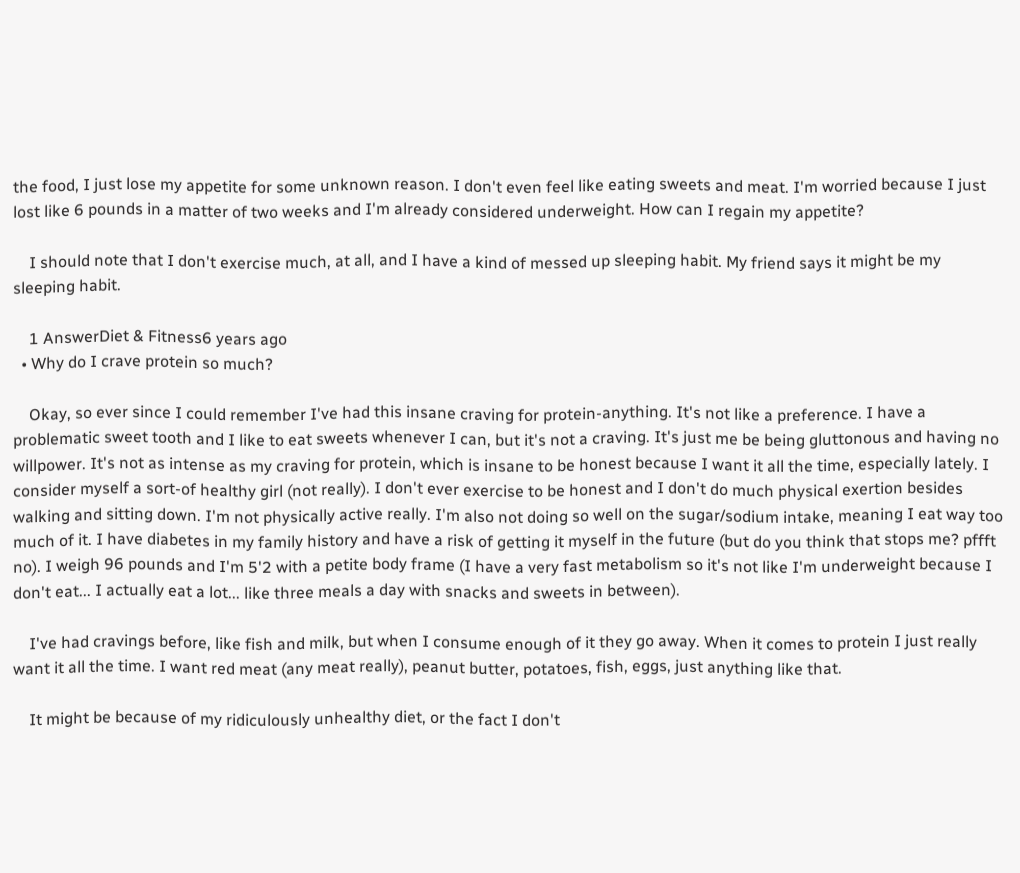the food, I just lose my appetite for some unknown reason. I don't even feel like eating sweets and meat. I'm worried because I just lost like 6 pounds in a matter of two weeks and I'm already considered underweight. How can I regain my appetite?

    I should note that I don't exercise much, at all, and I have a kind of messed up sleeping habit. My friend says it might be my sleeping habit.

    1 AnswerDiet & Fitness6 years ago
  • Why do I crave protein so much?

    Okay, so ever since I could remember I've had this insane craving for protein-anything. It's not like a preference. I have a problematic sweet tooth and I like to eat sweets whenever I can, but it's not a craving. It's just me be being gluttonous and having no willpower. It's not as intense as my craving for protein, which is insane to be honest because I want it all the time, especially lately. I consider myself a sort-of healthy girl (not really). I don't ever exercise to be honest and I don't do much physical exertion besides walking and sitting down. I'm not physically active really. I'm also not doing so well on the sugar/sodium intake, meaning I eat way too much of it. I have diabetes in my family history and have a risk of getting it myself in the future (but do you think that stops me? pffft no). I weigh 96 pounds and I'm 5'2 with a petite body frame (I have a very fast metabolism so it's not like I'm underweight because I don't eat... I actually eat a lot... like three meals a day with snacks and sweets in between).

    I've had cravings before, like fish and milk, but when I consume enough of it they go away. When it comes to protein I just really want it all the time. I want red meat (any meat really), peanut butter, potatoes, fish, eggs, just anything like that.

    It might be because of my ridiculously unhealthy diet, or the fact I don't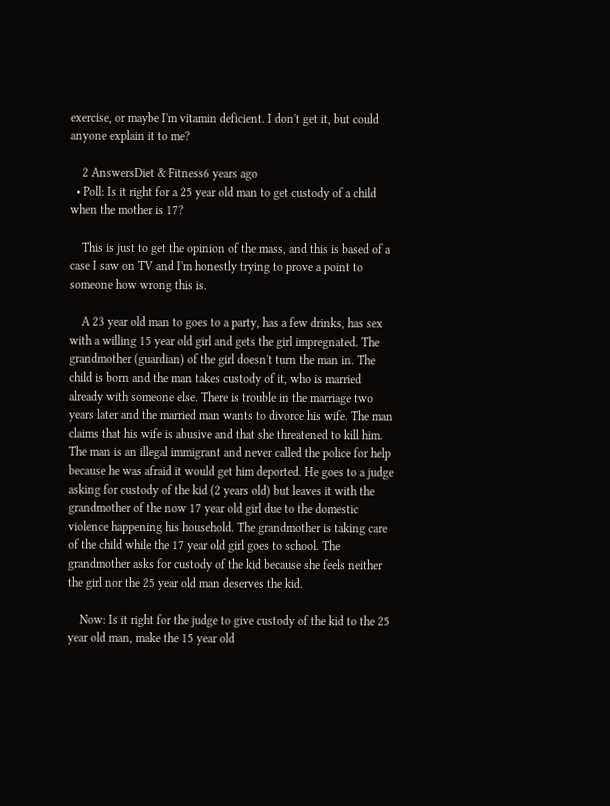exercise, or maybe I'm vitamin deficient. I don't get it, but could anyone explain it to me?

    2 AnswersDiet & Fitness6 years ago
  • Poll: Is it right for a 25 year old man to get custody of a child when the mother is 17?

    This is just to get the opinion of the mass, and this is based of a case I saw on TV and I'm honestly trying to prove a point to someone how wrong this is.

    A 23 year old man to goes to a party, has a few drinks, has sex with a willing 15 year old girl and gets the girl impregnated. The grandmother (guardian) of the girl doesn't turn the man in. The child is born and the man takes custody of it, who is married already with someone else. There is trouble in the marriage two years later and the married man wants to divorce his wife. The man claims that his wife is abusive and that she threatened to kill him. The man is an illegal immigrant and never called the police for help because he was afraid it would get him deported. He goes to a judge asking for custody of the kid (2 years old) but leaves it with the grandmother of the now 17 year old girl due to the domestic violence happening his household. The grandmother is taking care of the child while the 17 year old girl goes to school. The grandmother asks for custody of the kid because she feels neither the girl nor the 25 year old man deserves the kid.

    Now: Is it right for the judge to give custody of the kid to the 25 year old man, make the 15 year old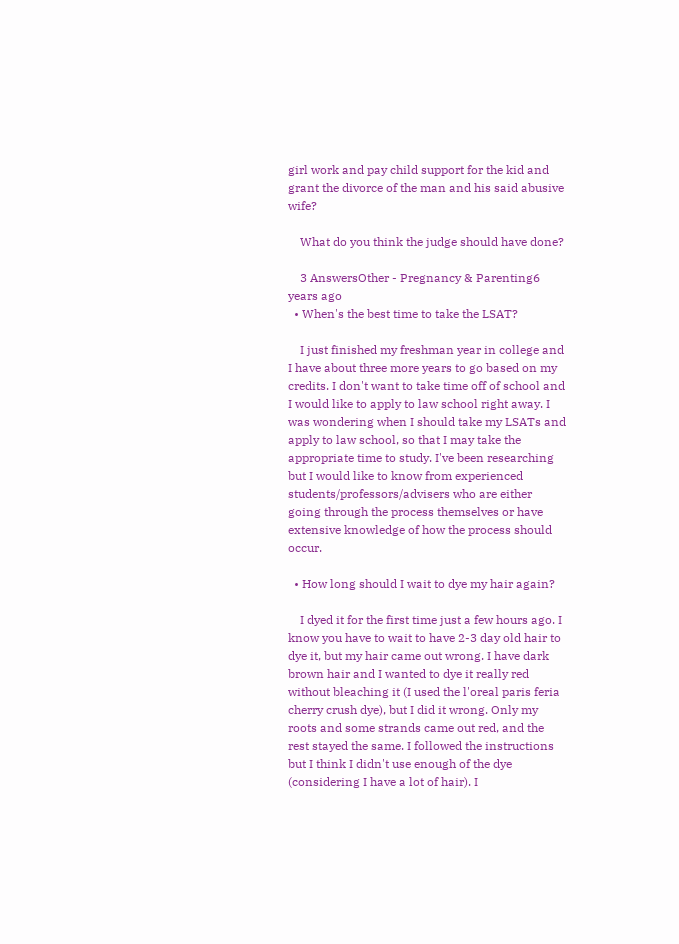girl work and pay child support for the kid and grant the divorce of the man and his said abusive wife?

    What do you think the judge should have done?

    3 AnswersOther - Pregnancy & Parenting6 years ago
  • When's the best time to take the LSAT?

    I just finished my freshman year in college and I have about three more years to go based on my credits. I don't want to take time off of school and I would like to apply to law school right away. I was wondering when I should take my LSATs and apply to law school, so that I may take the appropriate time to study. I've been researching but I would like to know from experienced students/professors/advisers who are either going through the process themselves or have extensive knowledge of how the process should occur.

  • How long should I wait to dye my hair again?

    I dyed it for the first time just a few hours ago. I know you have to wait to have 2-3 day old hair to dye it, but my hair came out wrong. I have dark brown hair and I wanted to dye it really red without bleaching it (I used the l'oreal paris feria cherry crush dye), but I did it wrong. Only my roots and some strands came out red, and the rest stayed the same. I followed the instructions but I think I didn't use enough of the dye (considering I have a lot of hair). I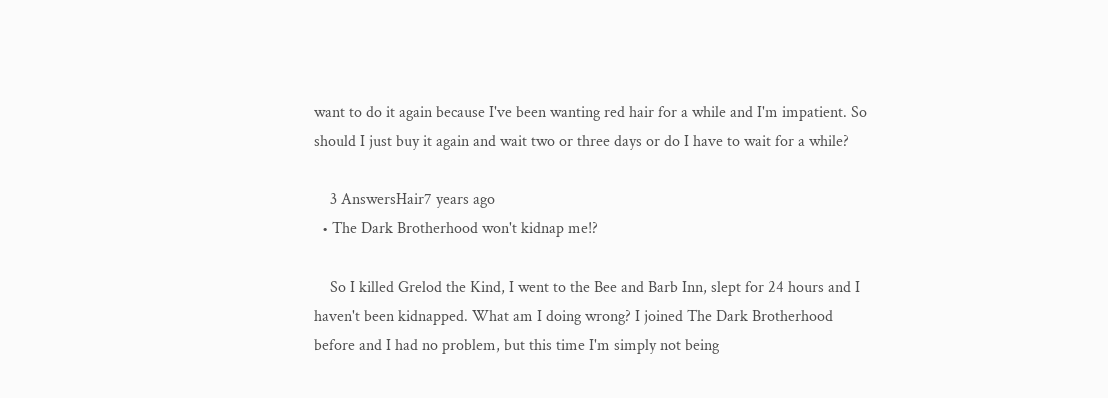want to do it again because I've been wanting red hair for a while and I'm impatient. So should I just buy it again and wait two or three days or do I have to wait for a while?

    3 AnswersHair7 years ago
  • The Dark Brotherhood won't kidnap me!?

    So I killed Grelod the Kind, I went to the Bee and Barb Inn, slept for 24 hours and I haven't been kidnapped. What am I doing wrong? I joined The Dark Brotherhood before and I had no problem, but this time I'm simply not being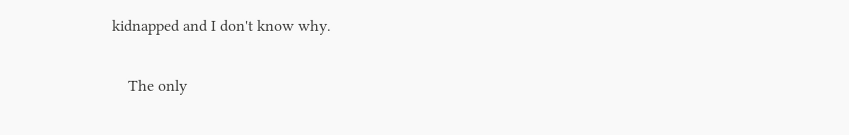kidnapped and I don't know why.

    The only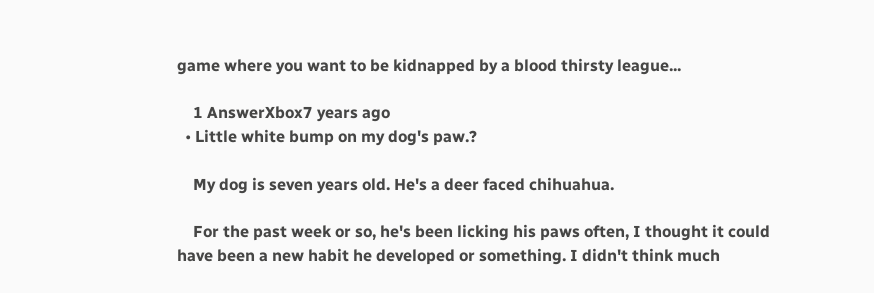game where you want to be kidnapped by a blood thirsty league...

    1 AnswerXbox7 years ago
  • Little white bump on my dog's paw.?

    My dog is seven years old. He's a deer faced chihuahua.

    For the past week or so, he's been licking his paws often, I thought it could have been a new habit he developed or something. I didn't think much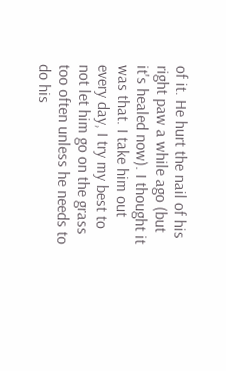of it. He hurt the nail of his right paw a while ago (but it's healed now). I thought it was that. I take him out every day, I try my best to not let him go on the grass too often unless he needs to do his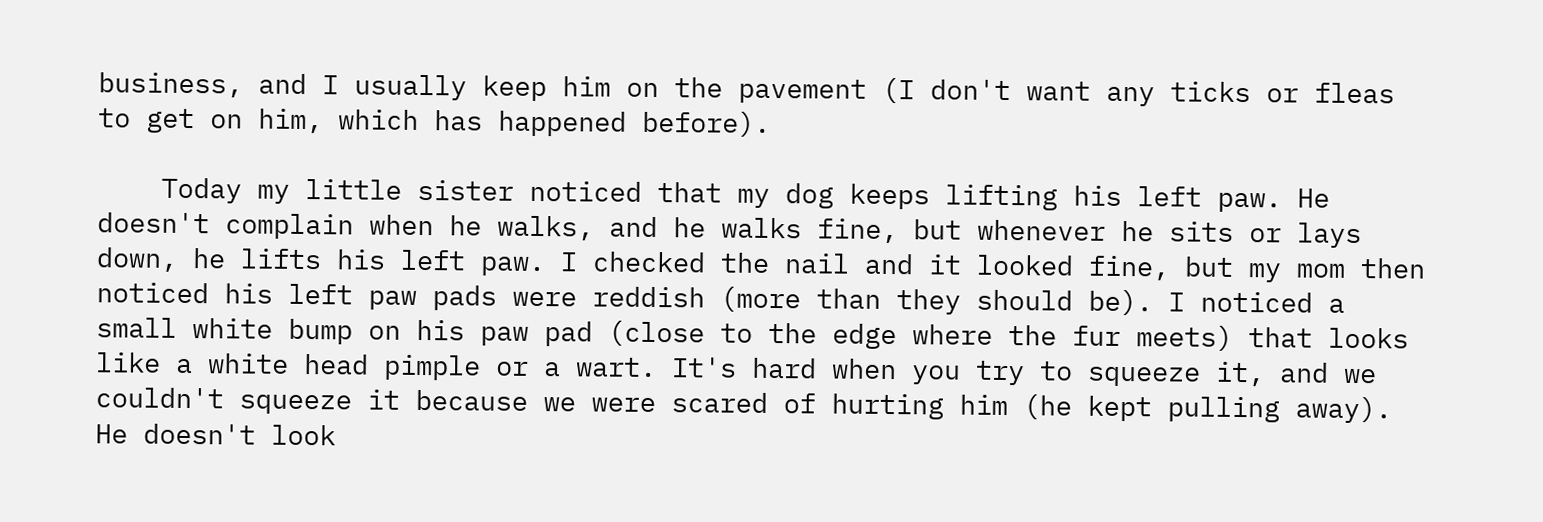business, and I usually keep him on the pavement (I don't want any ticks or fleas to get on him, which has happened before).

    Today my little sister noticed that my dog keeps lifting his left paw. He doesn't complain when he walks, and he walks fine, but whenever he sits or lays down, he lifts his left paw. I checked the nail and it looked fine, but my mom then noticed his left paw pads were reddish (more than they should be). I noticed a small white bump on his paw pad (close to the edge where the fur meets) that looks like a white head pimple or a wart. It's hard when you try to squeeze it, and we couldn't squeeze it because we were scared of hurting him (he kept pulling away). He doesn't look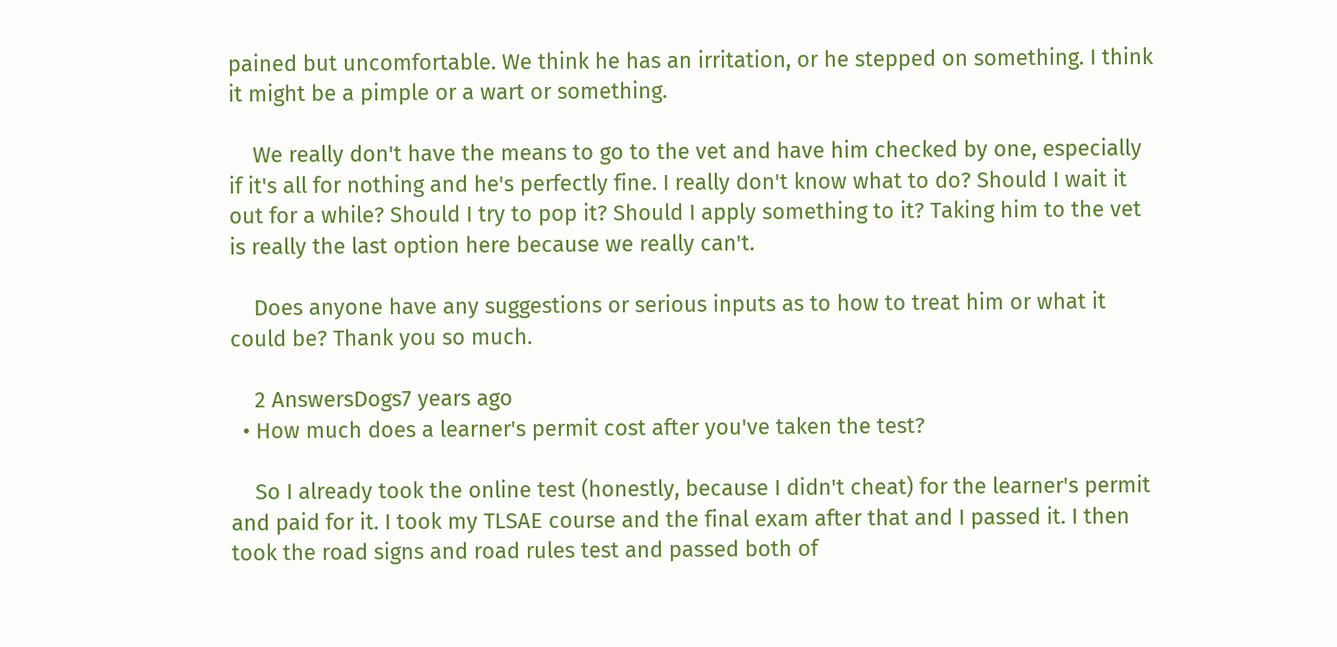pained but uncomfortable. We think he has an irritation, or he stepped on something. I think it might be a pimple or a wart or something.

    We really don't have the means to go to the vet and have him checked by one, especially if it's all for nothing and he's perfectly fine. I really don't know what to do? Should I wait it out for a while? Should I try to pop it? Should I apply something to it? Taking him to the vet is really the last option here because we really can't.

    Does anyone have any suggestions or serious inputs as to how to treat him or what it could be? Thank you so much.

    2 AnswersDogs7 years ago
  • How much does a learner's permit cost after you've taken the test?

    So I already took the online test (honestly, because I didn't cheat) for the learner's permit and paid for it. I took my TLSAE course and the final exam after that and I passed it. I then took the road signs and road rules test and passed both of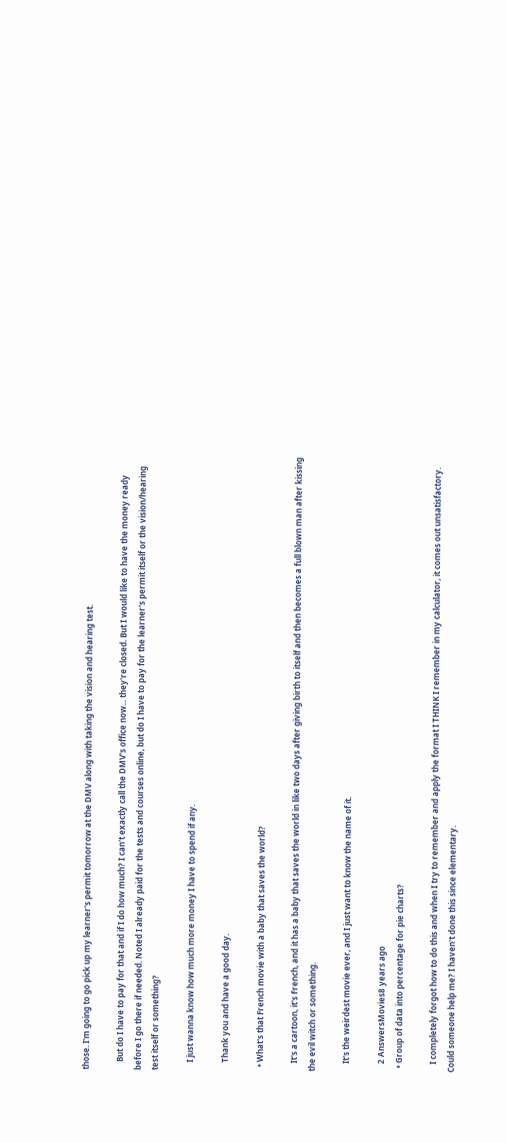those. I'm going to go pick up my learner's permit tomorrow at the DMV along with taking the vision and hearing test.

    But do I have to pay for that and if I do how much? I can't exactly call the DMV's office now... they're closed. But I would like to have the money ready before I go there if needed. Noted I already paid for the tests and courses online, but do I have to pay for the learner's permit itself or the vision/hearing test itself or something?

    I just wanna know how much more money I have to spend if any.

    Thank you and have a good day.

  • What's that French movie with a baby that saves the world?

    It's a cartoon, it's French, and it has a baby that saves the world in like two days after giving birth to itself and then becomes a full blown man after kissing the evil witch or something.

    It's the weirdest movie ever, and I just want to know the name of it.

    2 AnswersMovies8 years ago
  • Group of data into percentage for pie charts?

    I completely forgot how to do this and when I try to remember and apply the format I THINK I remember in my calculator, it comes out unsatisfactory. Could someone help me? I haven't done this since elementary.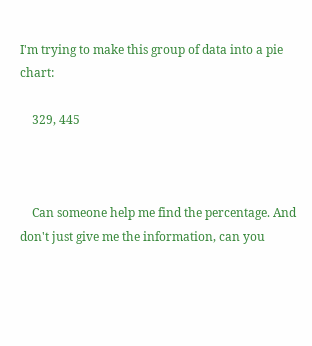I'm trying to make this group of data into a pie chart:

    329, 445



    Can someone help me find the percentage. And don't just give me the information, can you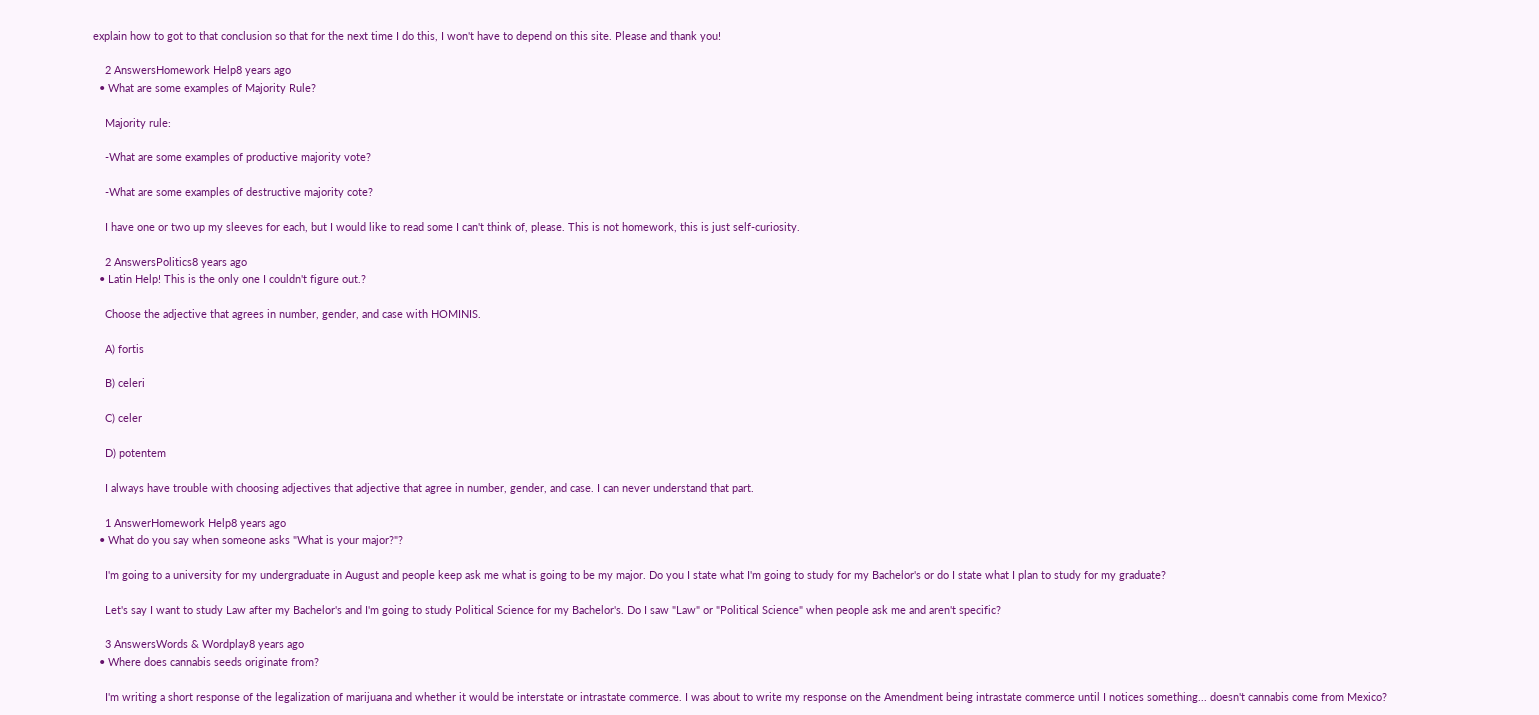explain how to got to that conclusion so that for the next time I do this, I won't have to depend on this site. Please and thank you!

    2 AnswersHomework Help8 years ago
  • What are some examples of Majority Rule?

    Majority rule:

    -What are some examples of productive majority vote?

    -What are some examples of destructive majority cote?

    I have one or two up my sleeves for each, but I would like to read some I can't think of, please. This is not homework, this is just self-curiosity.

    2 AnswersPolitics8 years ago
  • Latin Help! This is the only one I couldn't figure out.?

    Choose the adjective that agrees in number, gender, and case with HOMINIS.

    A) fortis

    B) celeri

    C) celer

    D) potentem

    I always have trouble with choosing adjectives that adjective that agree in number, gender, and case. I can never understand that part.

    1 AnswerHomework Help8 years ago
  • What do you say when someone asks "What is your major?"?

    I'm going to a university for my undergraduate in August and people keep ask me what is going to be my major. Do you I state what I'm going to study for my Bachelor's or do I state what I plan to study for my graduate?

    Let's say I want to study Law after my Bachelor's and I'm going to study Political Science for my Bachelor's. Do I saw "Law" or "Political Science" when people ask me and aren't specific?

    3 AnswersWords & Wordplay8 years ago
  • Where does cannabis seeds originate from?

    I'm writing a short response of the legalization of marijuana and whether it would be interstate or intrastate commerce. I was about to write my response on the Amendment being intrastate commerce until I notices something... doesn't cannabis come from Mexico?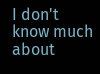I don't know much about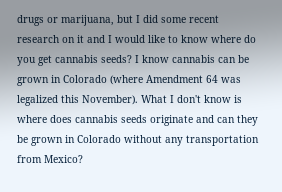drugs or marijuana, but I did some recent research on it and I would like to know where do you get cannabis seeds? I know cannabis can be grown in Colorado (where Amendment 64 was legalized this November). What I don't know is where does cannabis seeds originate and can they be grown in Colorado without any transportation from Mexico?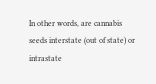In other words, are cannabis seeds interstate (out of state) or intrastate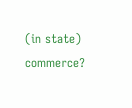(in state) commerce?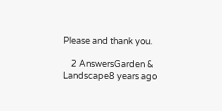Please and thank you.

    2 AnswersGarden & Landscape8 years ago